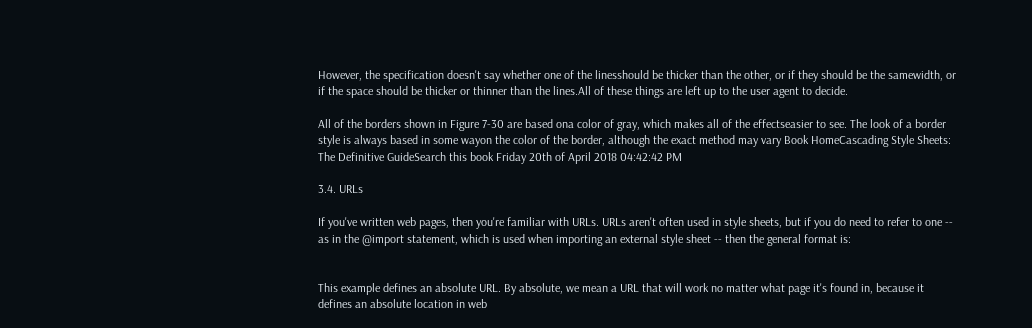However, the specification doesn't say whether one of the linesshould be thicker than the other, or if they should be the samewidth, or if the space should be thicker or thinner than the lines.All of these things are left up to the user agent to decide.

All of the borders shown in Figure 7-30 are based ona color of gray, which makes all of the effectseasier to see. The look of a border style is always based in some wayon the color of the border, although the exact method may vary Book HomeCascading Style Sheets: The Definitive GuideSearch this book Friday 20th of April 2018 04:42:42 PM

3.4. URLs

If you've written web pages, then you're familiar with URLs. URLs aren't often used in style sheets, but if you do need to refer to one -- as in the @import statement, which is used when importing an external style sheet -- then the general format is:


This example defines an absolute URL. By absolute, we mean a URL that will work no matter what page it's found in, because it defines an absolute location in web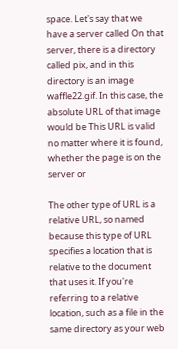space. Let's say that we have a server called On that server, there is a directory called pix, and in this directory is an image waffle22.gif. In this case, the absolute URL of that image would be This URL is valid no matter where it is found, whether the page is on the server or

The other type of URL is a relative URL, so named because this type of URL specifies a location that is relative to the document that uses it. If you're referring to a relative location, such as a file in the same directory as your web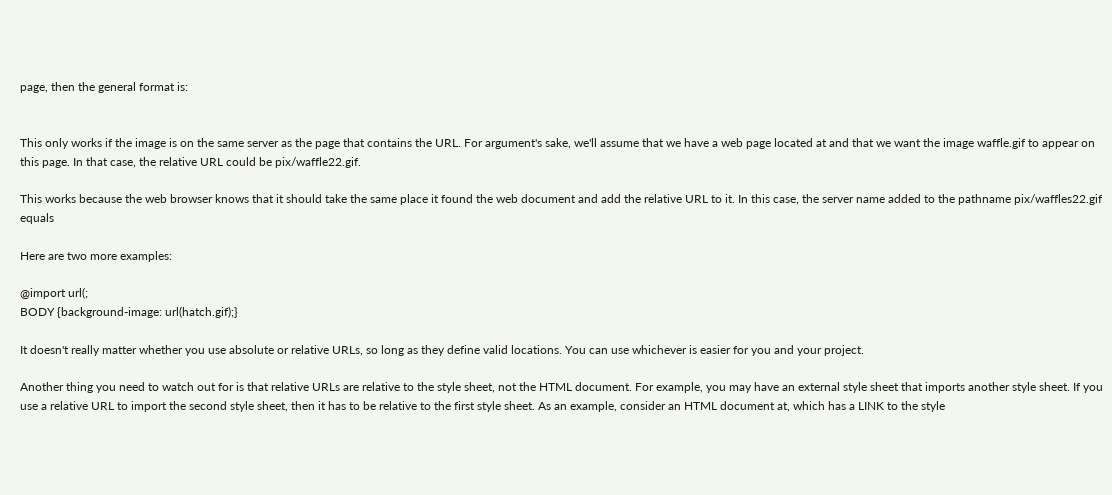page, then the general format is:


This only works if the image is on the same server as the page that contains the URL. For argument's sake, we'll assume that we have a web page located at and that we want the image waffle.gif to appear on this page. In that case, the relative URL could be pix/waffle22.gif.

This works because the web browser knows that it should take the same place it found the web document and add the relative URL to it. In this case, the server name added to the pathname pix/waffles22.gif equals

Here are two more examples:

@import url(;
BODY {background-image: url(hatch.gif);}

It doesn't really matter whether you use absolute or relative URLs, so long as they define valid locations. You can use whichever is easier for you and your project.

Another thing you need to watch out for is that relative URLs are relative to the style sheet, not the HTML document. For example, you may have an external style sheet that imports another style sheet. If you use a relative URL to import the second style sheet, then it has to be relative to the first style sheet. As an example, consider an HTML document at, which has a LINK to the style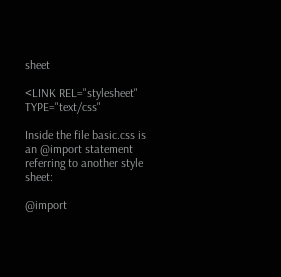sheet

<LINK REL="stylesheet" TYPE="text/css"

Inside the file basic.css is an @import statement referring to another style sheet:

@import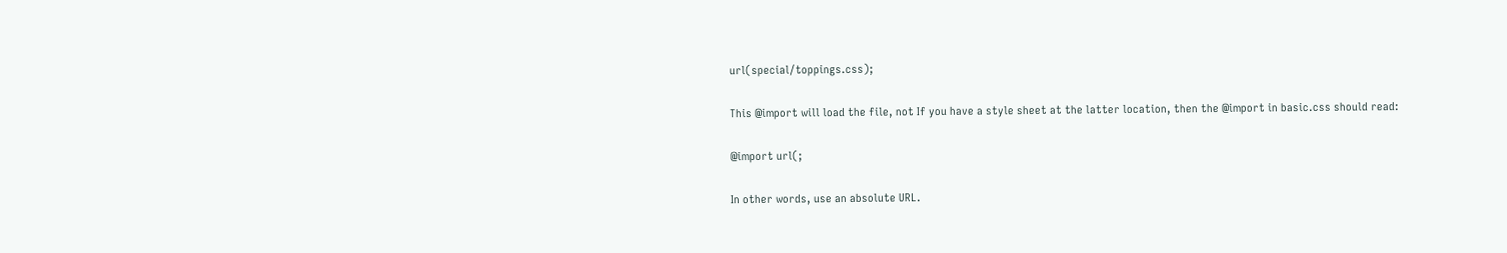url(special/toppings.css);

This @import will load the file, not If you have a style sheet at the latter location, then the @import in basic.css should read:

@import url(;

In other words, use an absolute URL.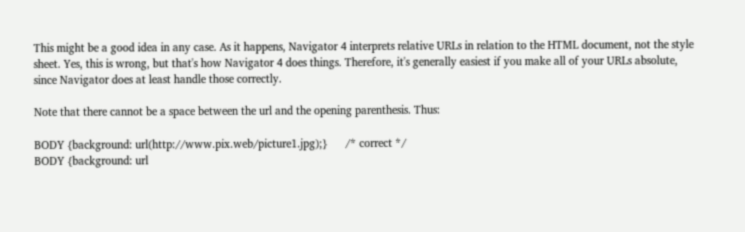This might be a good idea in any case. As it happens, Navigator 4 interprets relative URLs in relation to the HTML document, not the style sheet. Yes, this is wrong, but that's how Navigator 4 does things. Therefore, it's generally easiest if you make all of your URLs absolute, since Navigator does at least handle those correctly.

Note that there cannot be a space between the url and the opening parenthesis. Thus:

BODY {background: url(http://www.pix.web/picture1.jpg);}      /* correct */
BODY {background: url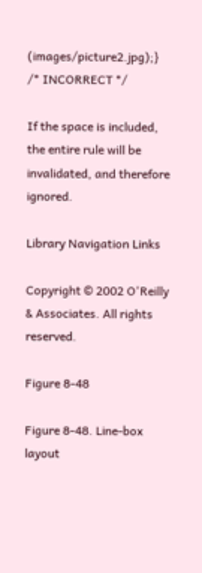(images/picture2.jpg);}                 /* INCORRECT */

If the space is included, the entire rule will be invalidated, and therefore ignored.

Library Navigation Links

Copyright © 2002 O'Reilly & Associates. All rights reserved.

Figure 8-48

Figure 8-48. Line-box layout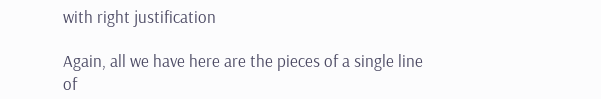with right justification

Again, all we have here are the pieces of a single line of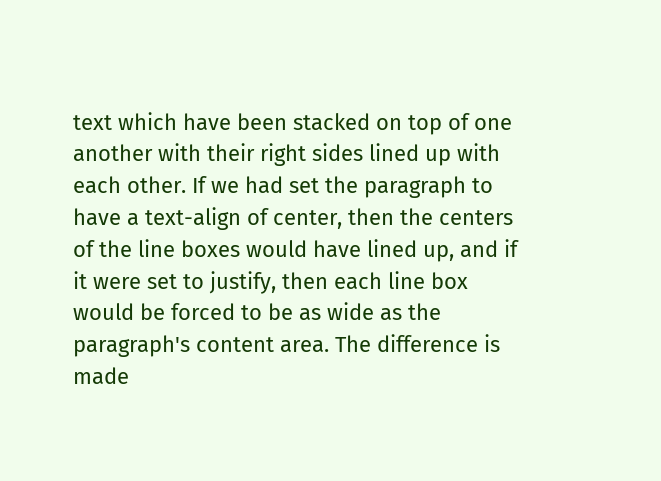text which have been stacked on top of one another with their right sides lined up with each other. If we had set the paragraph to have a text-align of center, then the centers of the line boxes would have lined up, and if it were set to justify, then each line box would be forced to be as wide as the paragraph's content area. The difference is made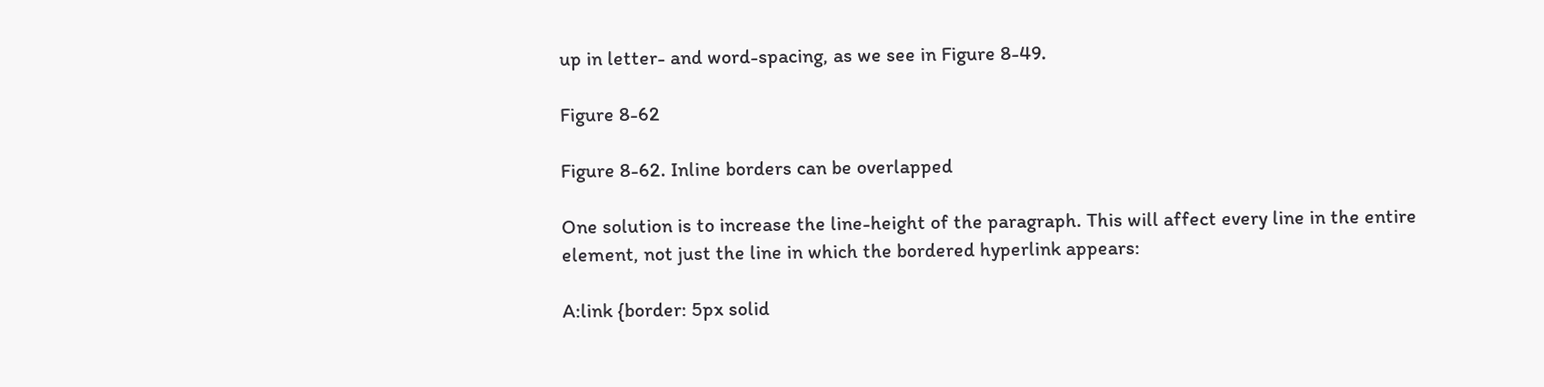up in letter- and word-spacing, as we see in Figure 8-49.

Figure 8-62

Figure 8-62. Inline borders can be overlapped

One solution is to increase the line-height of the paragraph. This will affect every line in the entire element, not just the line in which the bordered hyperlink appears:

A:link {border: 5px solid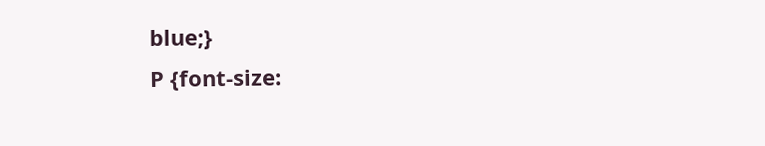blue;}
P {font-size: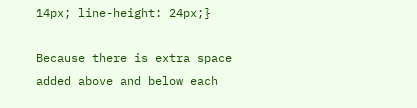14px; line-height: 24px;}

Because there is extra space added above and below each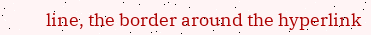line, the border around the hyperlink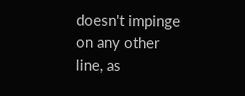doesn't impinge on any other line, as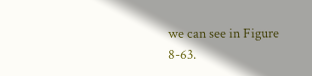we can see in Figure 8-63.